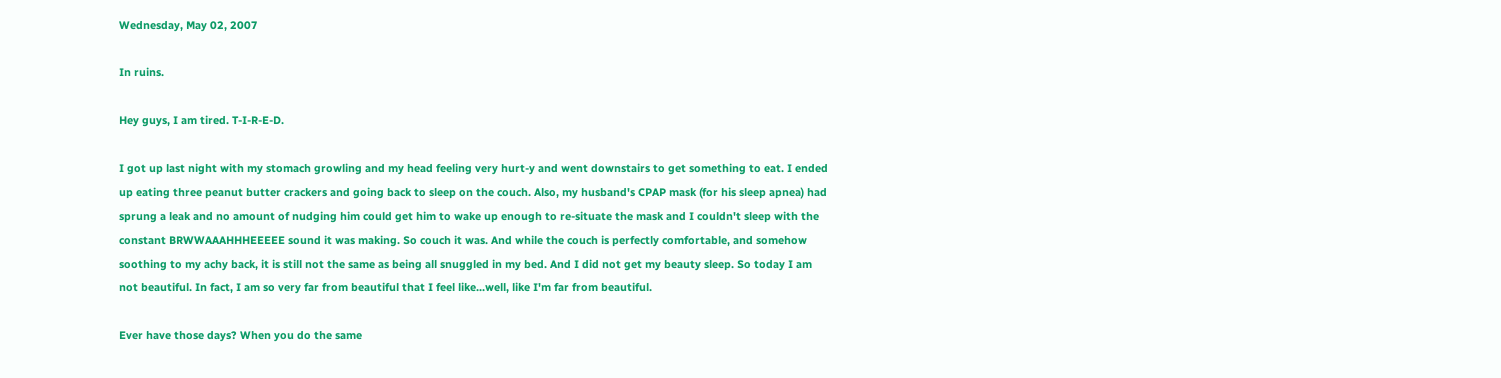Wednesday, May 02, 2007

In ruins.

Hey guys, I am tired. T-I-R-E-D.

I got up last night with my stomach growling and my head feeling very hurt-y and went downstairs to get something to eat. I ended up eating three peanut butter crackers and going back to sleep on the couch. Also, my husband's CPAP mask (for his sleep apnea) had sprung a leak and no amount of nudging him could get him to wake up enough to re-situate the mask and I couldn't sleep with the constant BRWWAAAHHHEEEEE sound it was making. So couch it was. And while the couch is perfectly comfortable, and somehow soothing to my achy back, it is still not the same as being all snuggled in my bed. And I did not get my beauty sleep. So today I am not beautiful. In fact, I am so very far from beautiful that I feel like...well, like I'm far from beautiful.

Ever have those days? When you do the same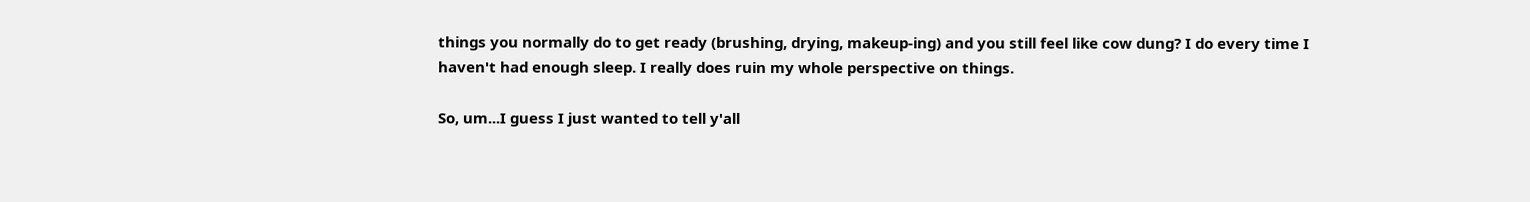things you normally do to get ready (brushing, drying, makeup-ing) and you still feel like cow dung? I do every time I haven't had enough sleep. I really does ruin my whole perspective on things.

So, um...I guess I just wanted to tell y'all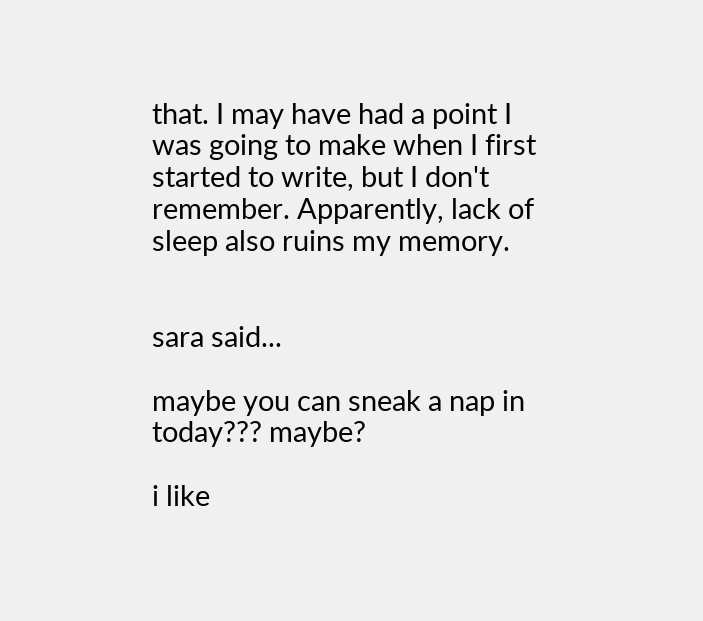that. I may have had a point I was going to make when I first started to write, but I don't remember. Apparently, lack of sleep also ruins my memory.


sara said...

maybe you can sneak a nap in today??? maybe?

i like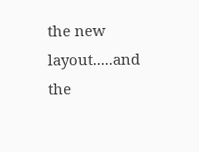the new layout.....and the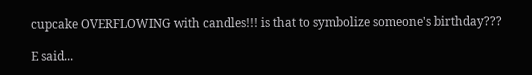cupcake OVERFLOWING with candles!!! is that to symbolize someone's birthday???

E said...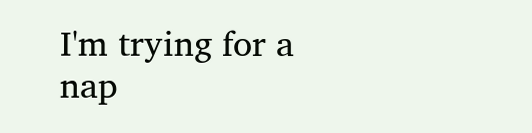I'm trying for a nap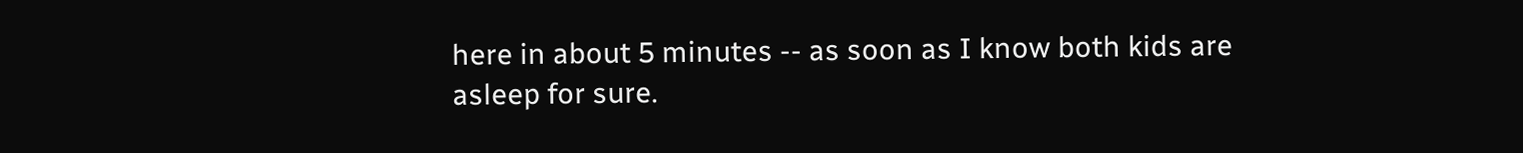here in about 5 minutes -- as soon as I know both kids are asleep for sure.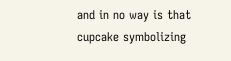and in no way is that cupcake symbolizing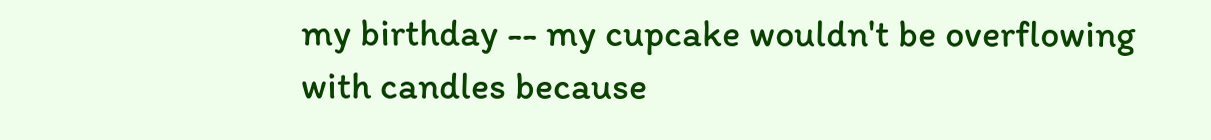my birthday -- my cupcake wouldn't be overflowing with candles because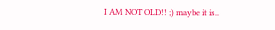I AM NOT OLD!! ;) maybe it is..